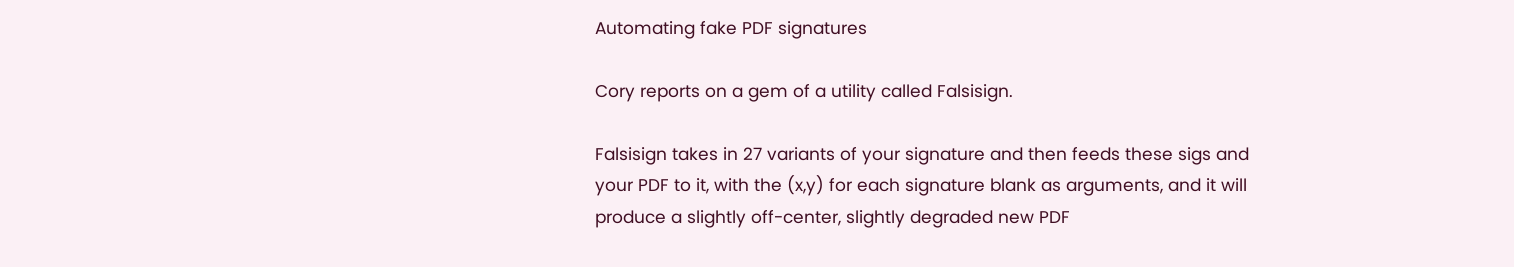Automating fake PDF signatures

Cory reports on a gem of a utility called Falsisign.

Falsisign takes in 27 variants of your signature and then feeds these sigs and your PDF to it, with the (x,y) for each signature blank as arguments, and it will produce a slightly off-center, slightly degraded new PDF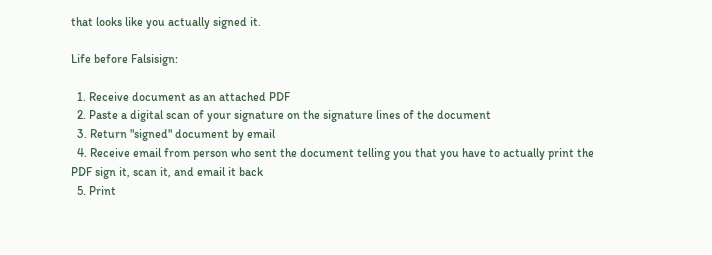that looks like you actually signed it.

Life before Falsisign:

  1. Receive document as an attached PDF
  2. Paste a digital scan of your signature on the signature lines of the document
  3. Return "signed" document by email
  4. Receive email from person who sent the document telling you that you have to actually print the PDF sign it, scan it, and email it back
  5. Print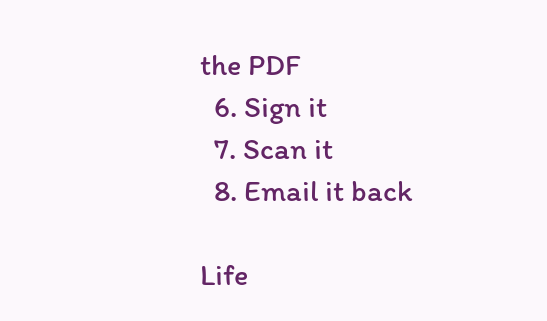the PDF
  6. Sign it
  7. Scan it
  8. Email it back

Life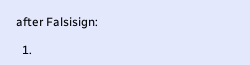after Falsisign:

  1.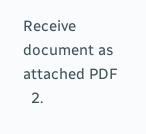Receive document as attached PDF
  2.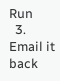Run
  3. Email it back